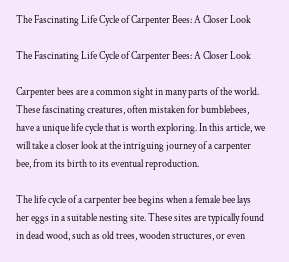The Fascinating Life Cycle of Carpenter Bees: A Closer Look

The Fascinating Life Cycle of Carpenter Bees: A Closer Look

Carpenter bees are a common sight in many parts of the world. These fascinating creatures, often mistaken for bumblebees, have a unique life cycle that is worth exploring. In this article, we will take a closer look at the intriguing journey of a carpenter bee, from its birth to its eventual reproduction.

The life cycle of a carpenter bee begins when a female bee lays her eggs in a suitable nesting site. These sites are typically found in dead wood, such as old trees, wooden structures, or even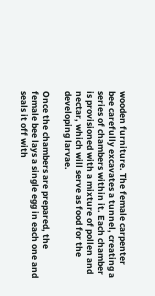wooden furniture. The female carpenter bee carefully excavates a tunnel, creating a series of chambers within it. Each chamber is provisioned with a mixture of pollen and nectar, which will serve as food for the developing larvae.

Once the chambers are prepared, the female bee lays a single egg in each one and seals it off with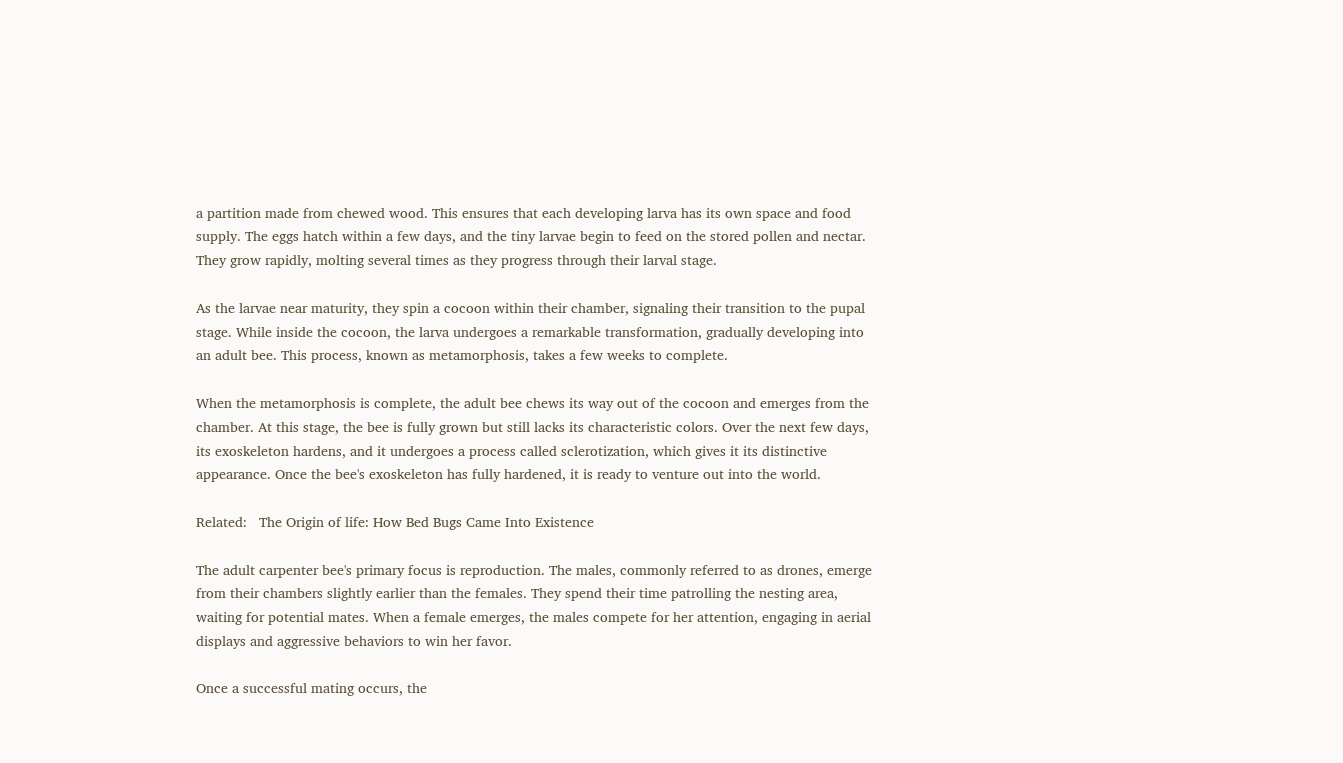a partition made from chewed wood. This ensures that each developing larva has its own space and food supply. The eggs hatch within a few days, and the tiny larvae begin to feed on the stored pollen and nectar. They grow rapidly, molting several times as they progress through their larval stage.

As the larvae near maturity, they spin a cocoon within their chamber, signaling their transition to the pupal stage. While inside the cocoon, the larva undergoes a remarkable transformation, gradually developing into an adult bee. This process, known as metamorphosis, takes a few weeks to complete.

When the metamorphosis is complete, the adult bee chews its way out of the cocoon and emerges from the chamber. At this stage, the bee is fully grown but still lacks its characteristic colors. Over the next few days, its exoskeleton hardens, and it undergoes a process called sclerotization, which gives it its distinctive appearance. Once the bee's exoskeleton has fully hardened, it is ready to venture out into the world.

Related:   The Origin of life: How Bed Bugs Came Into Existence

The adult carpenter bee's primary focus is reproduction. The males, commonly referred to as drones, emerge from their chambers slightly earlier than the females. They spend their time patrolling the nesting area, waiting for potential mates. When a female emerges, the males compete for her attention, engaging in aerial displays and aggressive behaviors to win her favor.

Once a successful mating occurs, the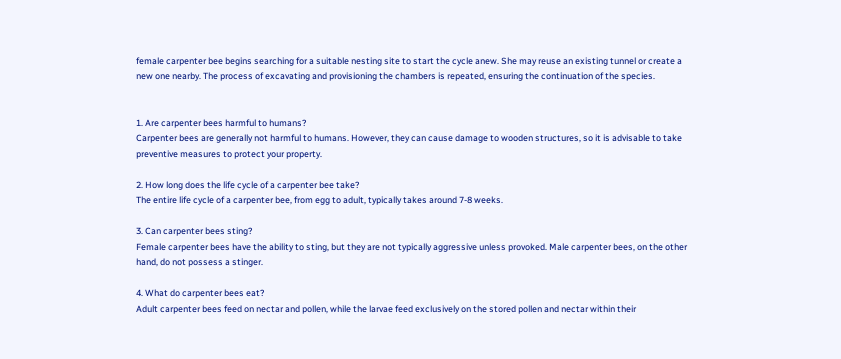female carpenter bee begins searching for a suitable nesting site to start the cycle anew. She may reuse an existing tunnel or create a new one nearby. The process of excavating and provisioning the chambers is repeated, ensuring the continuation of the species.


1. Are carpenter bees harmful to humans?
Carpenter bees are generally not harmful to humans. However, they can cause damage to wooden structures, so it is advisable to take preventive measures to protect your property.

2. How long does the life cycle of a carpenter bee take?
The entire life cycle of a carpenter bee, from egg to adult, typically takes around 7-8 weeks.

3. Can carpenter bees sting?
Female carpenter bees have the ability to sting, but they are not typically aggressive unless provoked. Male carpenter bees, on the other hand, do not possess a stinger.

4. What do carpenter bees eat?
Adult carpenter bees feed on nectar and pollen, while the larvae feed exclusively on the stored pollen and nectar within their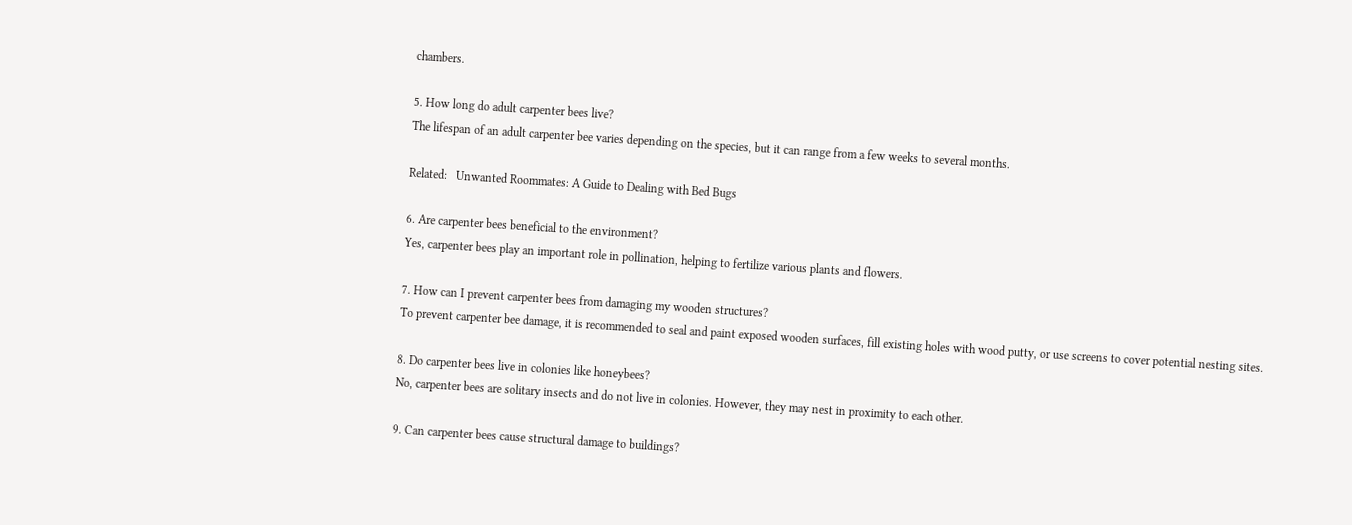chambers.

5. How long do adult carpenter bees live?
The lifespan of an adult carpenter bee varies depending on the species, but it can range from a few weeks to several months.

Related:   Unwanted Roommates: A Guide to Dealing with Bed Bugs

6. Are carpenter bees beneficial to the environment?
Yes, carpenter bees play an important role in pollination, helping to fertilize various plants and flowers.

7. How can I prevent carpenter bees from damaging my wooden structures?
To prevent carpenter bee damage, it is recommended to seal and paint exposed wooden surfaces, fill existing holes with wood putty, or use screens to cover potential nesting sites.

8. Do carpenter bees live in colonies like honeybees?
No, carpenter bees are solitary insects and do not live in colonies. However, they may nest in proximity to each other.

9. Can carpenter bees cause structural damage to buildings?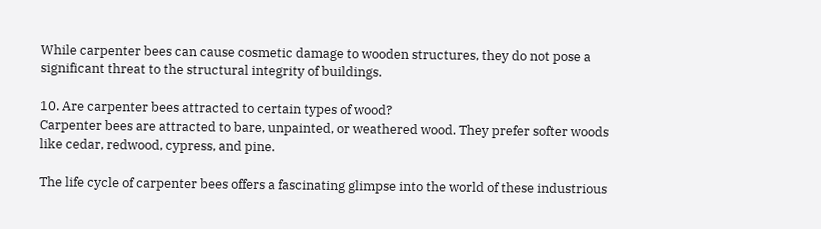While carpenter bees can cause cosmetic damage to wooden structures, they do not pose a significant threat to the structural integrity of buildings.

10. Are carpenter bees attracted to certain types of wood?
Carpenter bees are attracted to bare, unpainted, or weathered wood. They prefer softer woods like cedar, redwood, cypress, and pine.

The life cycle of carpenter bees offers a fascinating glimpse into the world of these industrious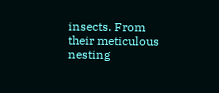insects. From their meticulous nesting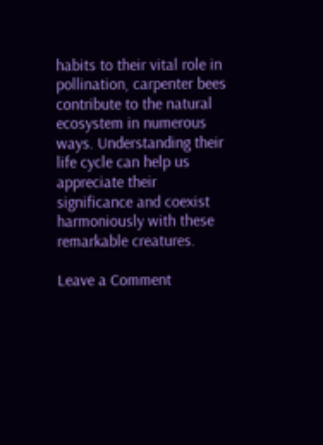habits to their vital role in pollination, carpenter bees contribute to the natural ecosystem in numerous ways. Understanding their life cycle can help us appreciate their significance and coexist harmoniously with these remarkable creatures.

Leave a Comment